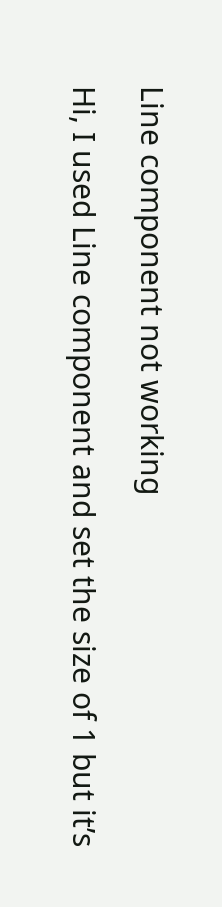Line component not working

Hi, I used Line component and set the size of 1 but it’s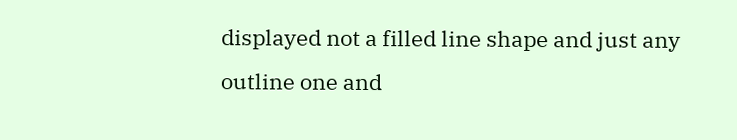displayed not a filled line shape and just any outline one and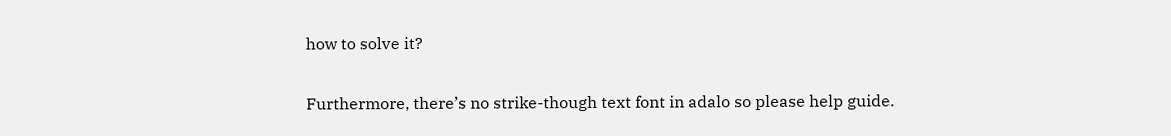how to solve it?

Furthermore, there’s no strike-though text font in adalo so please help guide.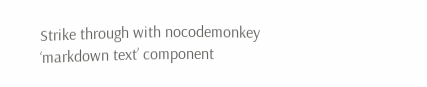Strike through with nocodemonkey ‘markdown text’ component